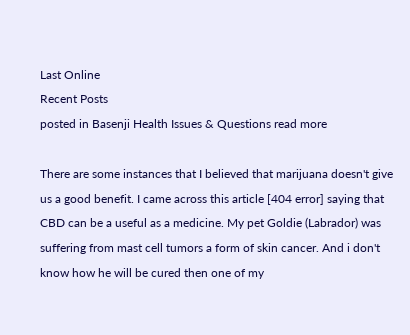Last Online
Recent Posts
posted in Basenji Health Issues & Questions read more

There are some instances that I believed that marijuana doesn't give us a good benefit. I came across this article [404 error] saying that CBD can be a useful as a medicine. My pet Goldie (Labrador) was suffering from mast cell tumors a form of skin cancer. And i don't know how he will be cured then one of my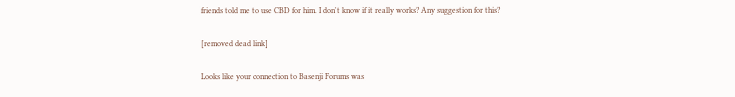friends told me to use CBD for him. I don't know if it really works? Any suggestion for this?

[removed dead link]

Looks like your connection to Basenji Forums was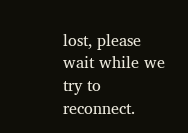lost, please wait while we try to reconnect.